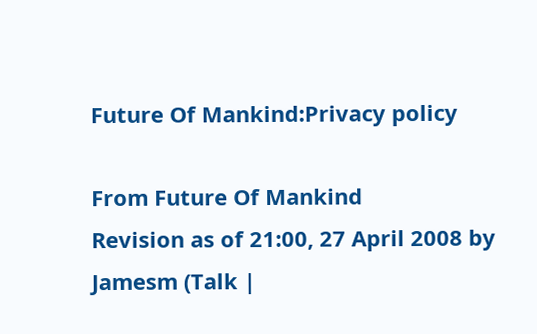Future Of Mankind:Privacy policy

From Future Of Mankind
Revision as of 21:00, 27 April 2008 by Jamesm (Talk |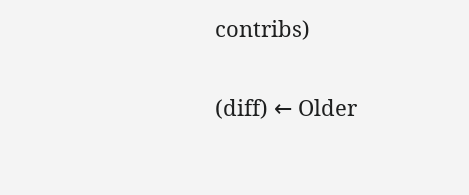contribs)

(diff) ← Older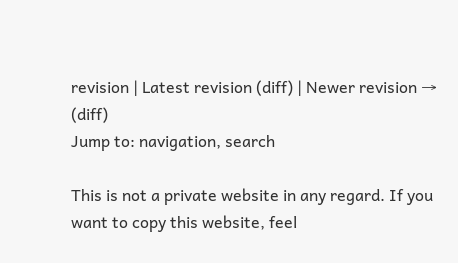revision | Latest revision (diff) | Newer revision → (diff)
Jump to: navigation, search

This is not a private website in any regard. If you want to copy this website, feel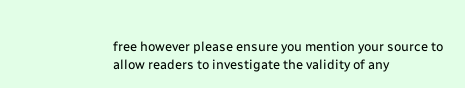free however please ensure you mention your source to allow readers to investigate the validity of any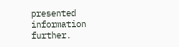presented information further.